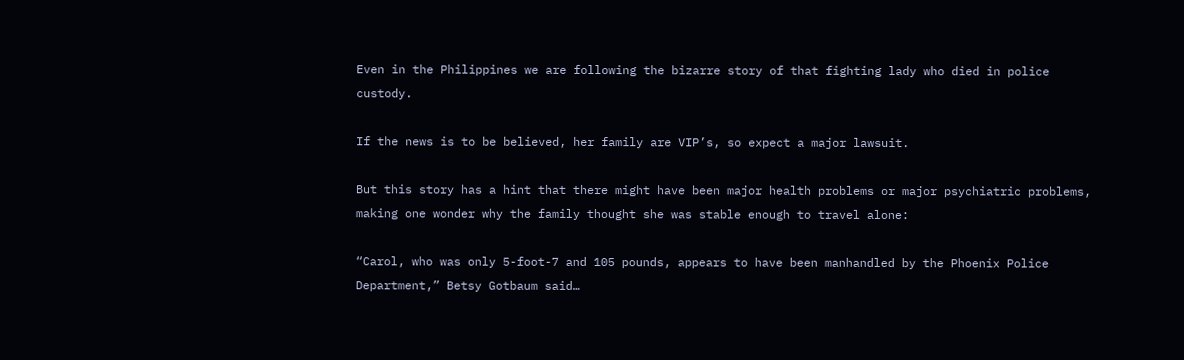Even in the Philippines we are following the bizarre story of that fighting lady who died in police custody.

If the news is to be believed, her family are VIP’s, so expect a major lawsuit.

But this story has a hint that there might have been major health problems or major psychiatric problems, making one wonder why the family thought she was stable enough to travel alone:

“Carol, who was only 5-foot-7 and 105 pounds, appears to have been manhandled by the Phoenix Police Department,” Betsy Gotbaum said…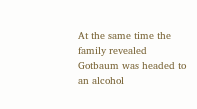At the same time the family revealed Gotbaum was headed to an alcohol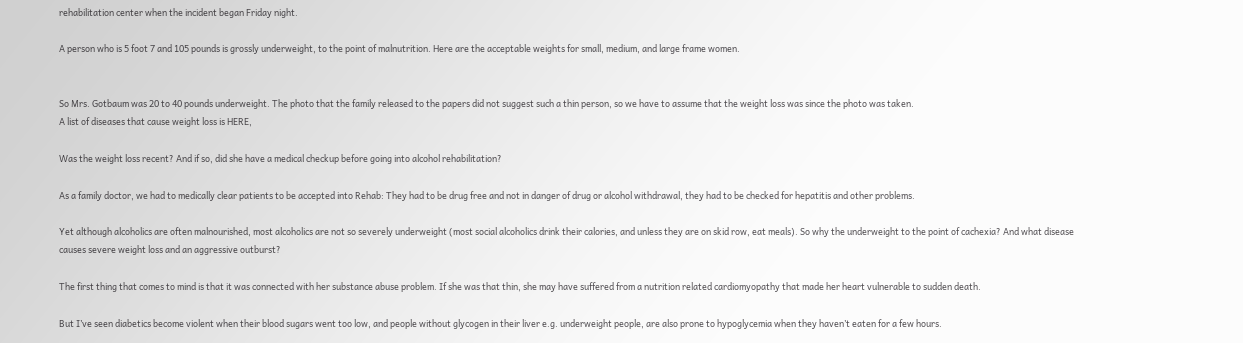rehabilitation center when the incident began Friday night.

A person who is 5 foot 7 and 105 pounds is grossly underweight, to the point of malnutrition. Here are the acceptable weights for small, medium, and large frame women.


So Mrs. Gotbaum was 20 to 40 pounds underweight. The photo that the family released to the papers did not suggest such a thin person, so we have to assume that the weight loss was since the photo was taken.
A list of diseases that cause weight loss is HERE,

Was the weight loss recent? And if so, did she have a medical checkup before going into alcohol rehabilitation?

As a family doctor, we had to medically clear patients to be accepted into Rehab: They had to be drug free and not in danger of drug or alcohol withdrawal, they had to be checked for hepatitis and other problems.

Yet although alcoholics are often malnourished, most alcoholics are not so severely underweight (most social alcoholics drink their calories, and unless they are on skid row, eat meals). So why the underweight to the point of cachexia? And what disease causes severe weight loss and an aggressive outburst?

The first thing that comes to mind is that it was connected with her substance abuse problem. If she was that thin, she may have suffered from a nutrition related cardiomyopathy that made her heart vulnerable to sudden death.

But I’ve seen diabetics become violent when their blood sugars went too low, and people without glycogen in their liver e.g. underweight people, are also prone to hypoglycemia when they haven’t eaten for a few hours.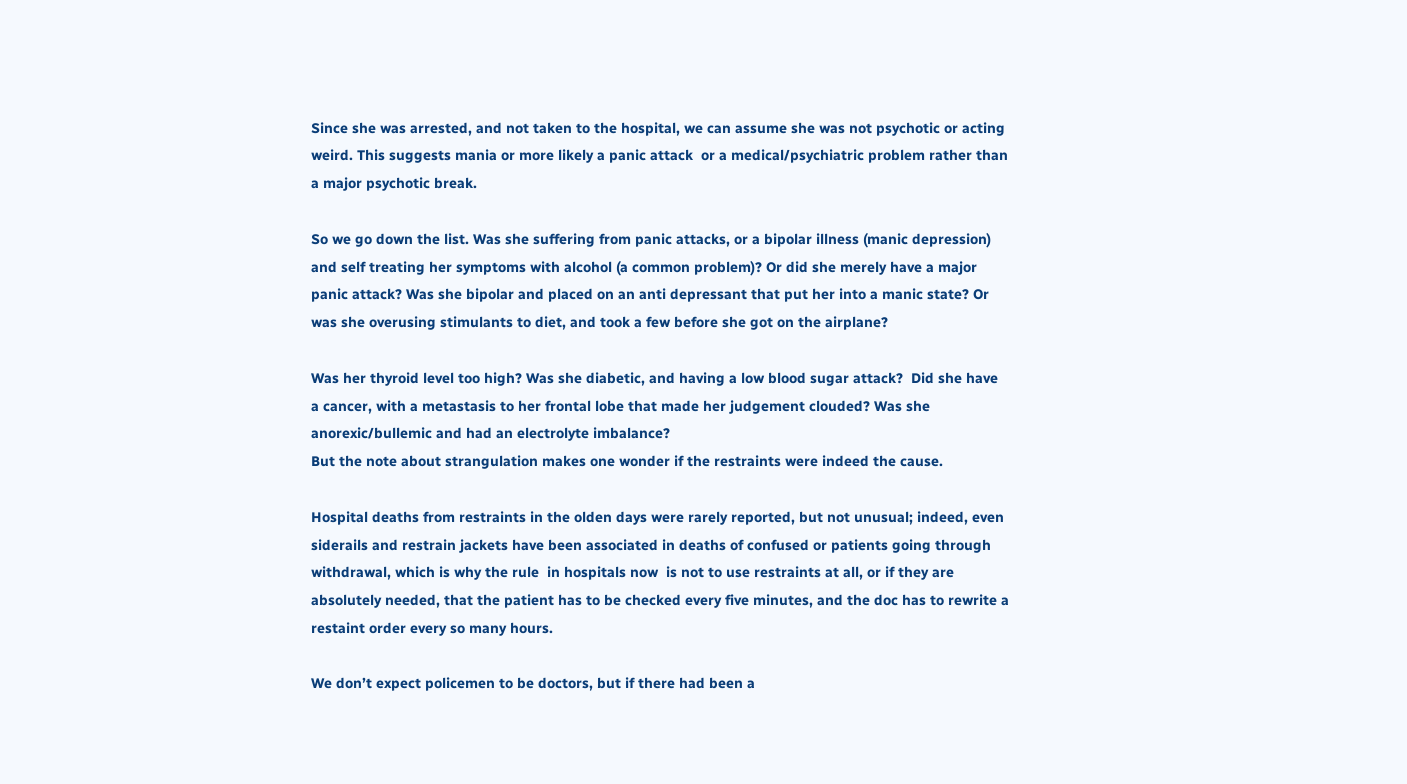Since she was arrested, and not taken to the hospital, we can assume she was not psychotic or acting weird. This suggests mania or more likely a panic attack  or a medical/psychiatric problem rather than a major psychotic break.

So we go down the list. Was she suffering from panic attacks, or a bipolar illness (manic depression) and self treating her symptoms with alcohol (a common problem)? Or did she merely have a major panic attack? Was she bipolar and placed on an anti depressant that put her into a manic state? Or was she overusing stimulants to diet, and took a few before she got on the airplane?

Was her thyroid level too high? Was she diabetic, and having a low blood sugar attack?  Did she have a cancer, with a metastasis to her frontal lobe that made her judgement clouded? Was she anorexic/bullemic and had an electrolyte imbalance?
But the note about strangulation makes one wonder if the restraints were indeed the cause.

Hospital deaths from restraints in the olden days were rarely reported, but not unusual; indeed, even siderails and restrain jackets have been associated in deaths of confused or patients going through withdrawal, which is why the rule  in hospitals now  is not to use restraints at all, or if they are absolutely needed, that the patient has to be checked every five minutes, and the doc has to rewrite a restaint order every so many hours.

We don’t expect policemen to be doctors, but if there had been a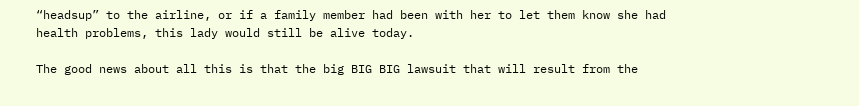“headsup” to the airline, or if a family member had been with her to let them know she had health problems, this lady would still be alive today.

The good news about all this is that the big BIG BIG lawsuit that will result from the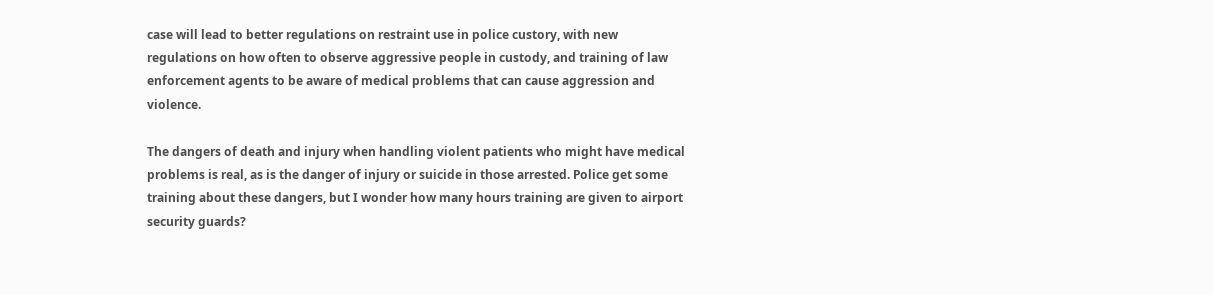case will lead to better regulations on restraint use in police custory, with new regulations on how often to observe aggressive people in custody, and training of law enforcement agents to be aware of medical problems that can cause aggression and violence.

The dangers of death and injury when handling violent patients who might have medical problems is real, as is the danger of injury or suicide in those arrested. Police get some training about these dangers, but I wonder how many hours training are given to airport security guards?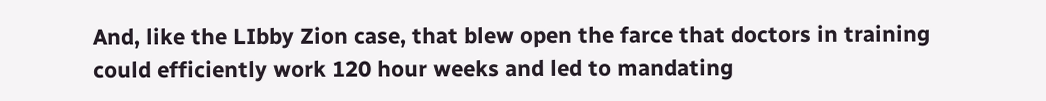And, like the LIbby Zion case, that blew open the farce that doctors in training could efficiently work 120 hour weeks and led to mandating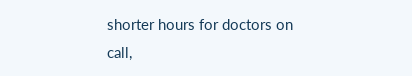shorter hours for doctors on call,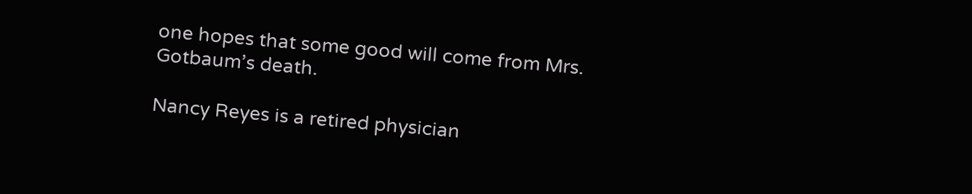one hopes that some good will come from Mrs. Gotbaum’s death.

Nancy Reyes is a retired physician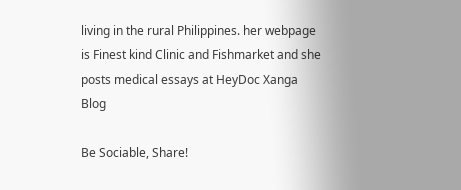living in the rural Philippines. her webpage is Finest kind Clinic and Fishmarket and she posts medical essays at HeyDoc Xanga Blog

Be Sociable, Share!